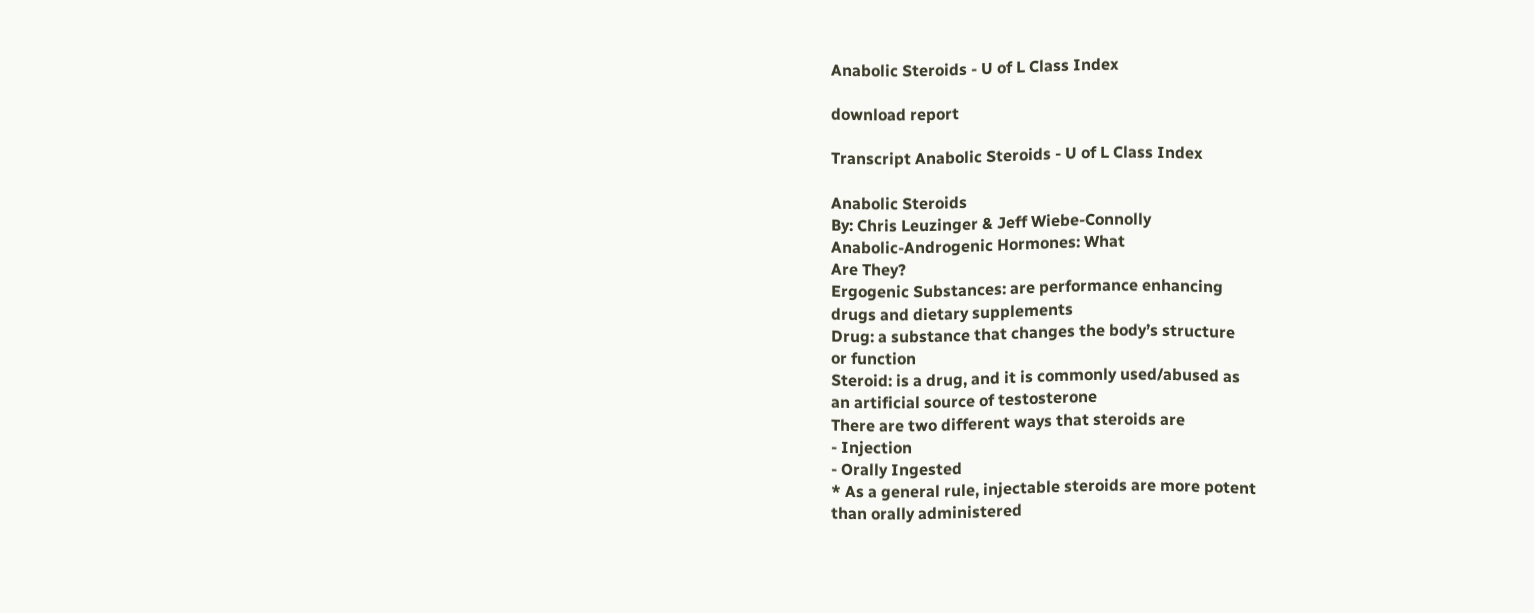Anabolic Steroids - U of L Class Index

download report

Transcript Anabolic Steroids - U of L Class Index

Anabolic Steroids
By: Chris Leuzinger & Jeff Wiebe-Connolly
Anabolic-Androgenic Hormones: What
Are They?
Ergogenic Substances: are performance enhancing
drugs and dietary supplements
Drug: a substance that changes the body’s structure
or function
Steroid: is a drug, and it is commonly used/abused as
an artificial source of testosterone
There are two different ways that steroids are
- Injection
- Orally Ingested
* As a general rule, injectable steroids are more potent
than orally administered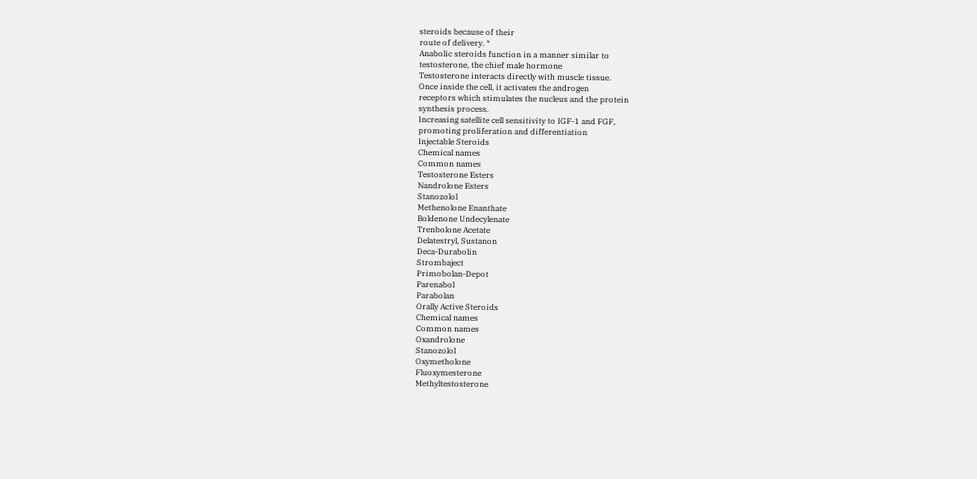steroids because of their
route of delivery. *
Anabolic steroids function in a manner similar to
testosterone, the chief male hormone
Testosterone interacts directly with muscle tissue.
Once inside the cell, it activates the androgen
receptors which stimulates the nucleus and the protein
synthesis process.
Increasing satellite cell sensitivity to IGF-1 and FGF,
promoting proliferation and differentiation
Injectable Steroids
Chemical names
Common names
Testosterone Esters
Nandrolone Esters
Stanozolol
Methenolone Enanthate
Boldenone Undecylenate
Trenbolone Acetate
Delatestryl, Sustanon
Deca-Durabolin
Strombaject
Primobolan-Depot
Parenabol
Parabolan
Orally Active Steroids
Chemical names
Common names
Oxandrolone
Stanozolol
Oxymetholone
Fluoxymesterone
Methyltestosterone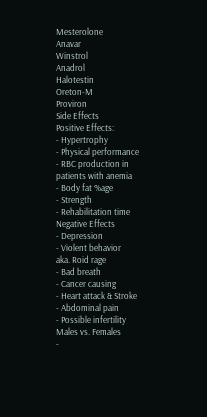Mesterolone
Anavar
Winstrol
Anadrol
Halotestin
Oreton-M
Proviron
Side Effects
Positive Effects:
- Hypertrophy
- Physical performance
- RBC production in
patients with anemia
- Body fat %age
- Strength
- Rehabilitation time
Negative Effects
- Depression
- Violent behavior
aka. Roid rage
- Bad breath
- Cancer causing
- Heart attack & Stroke
- Abdominal pain
- Possible infertility
Males vs. Females
-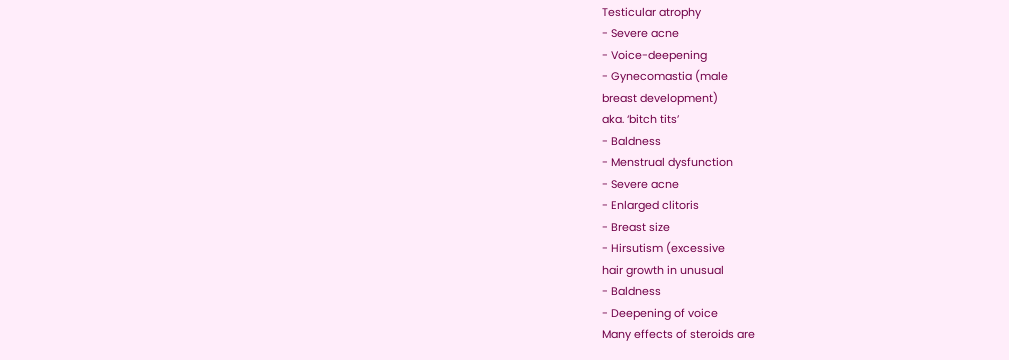Testicular atrophy
- Severe acne
- Voice-deepening
- Gynecomastia (male
breast development)
aka. ‘bitch tits’
- Baldness
- Menstrual dysfunction
- Severe acne
- Enlarged clitoris
- Breast size
- Hirsutism (excessive
hair growth in unusual
- Baldness
- Deepening of voice
Many effects of steroids are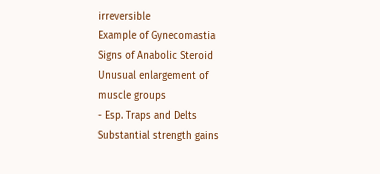irreversible
Example of Gynecomastia
Signs of Anabolic Steroid
Unusual enlargement of
muscle groups
- Esp. Traps and Delts
Substantial strength gains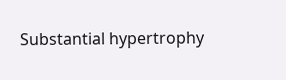Substantial hypertrophy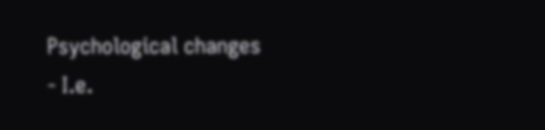Psychological changes
- I.e.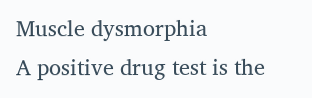Muscle dysmorphia
A positive drug test is the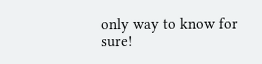only way to know for sure!